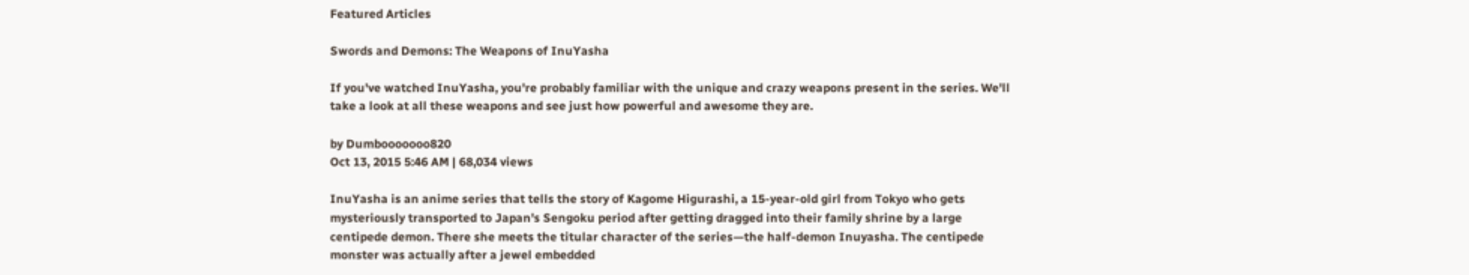Featured Articles

Swords and Demons: The Weapons of InuYasha

If you've watched InuYasha, you're probably familiar with the unique and crazy weapons present in the series. We'll take a look at all these weapons and see just how powerful and awesome they are.

by Dumbooooooo820
Oct 13, 2015 5:46 AM | 68,034 views

InuYasha is an anime series that tells the story of Kagome Higurashi, a 15-year-old girl from Tokyo who gets mysteriously transported to Japan's Sengoku period after getting dragged into their family shrine by a large centipede demon. There she meets the titular character of the series—the half-demon Inuyasha. The centipede monster was actually after a jewel embedded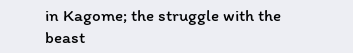in Kagome; the struggle with the beast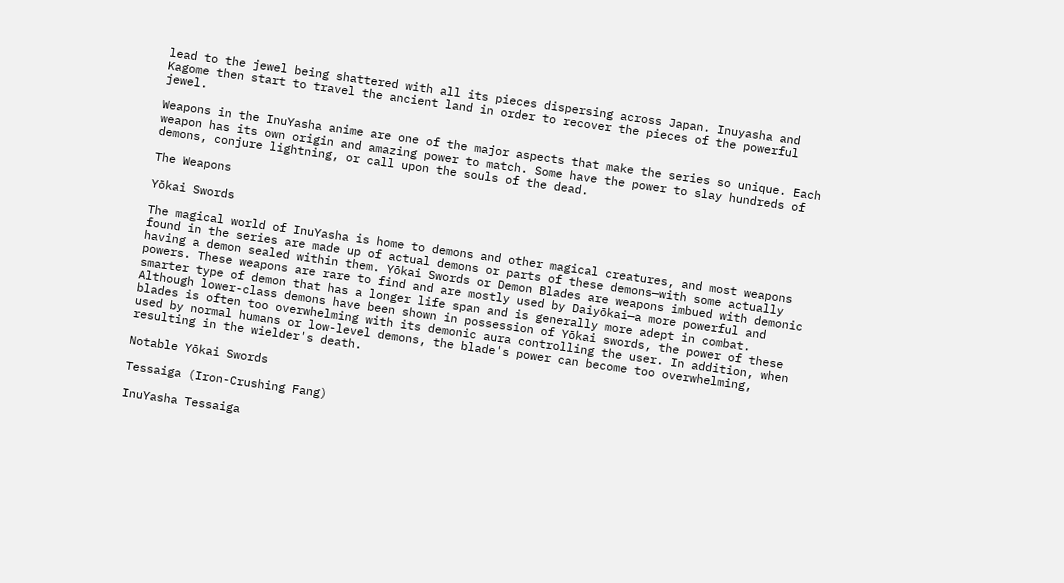lead to the jewel being shattered with all its pieces dispersing across Japan. Inuyasha and Kagome then start to travel the ancient land in order to recover the pieces of the powerful jewel.

Weapons in the InuYasha anime are one of the major aspects that make the series so unique. Each weapon has its own origin and amazing power to match. Some have the power to slay hundreds of demons, conjure lightning, or call upon the souls of the dead.

The Weapons

Yōkai Swords

The magical world of InuYasha is home to demons and other magical creatures, and most weapons found in the series are made up of actual demons or parts of these demons—with some actually having a demon sealed within them. Yōkai Swords or Demon Blades are weapons imbued with demonic powers. These weapons are rare to find and are mostly used by Daiyōkai—a more powerful and smarter type of demon that has a longer life span and is generally more adept in combat. Although lower-class demons have been shown in possession of Yōkai swords, the power of these blades is often too overwhelming with its demonic aura controlling the user. In addition, when used by normal humans or low-level demons, the blade's power can become too overwhelming, resulting in the wielder's death.

Notable Yōkai Swords

Tessaiga (Iron-Crushing Fang)

InuYasha Tessaiga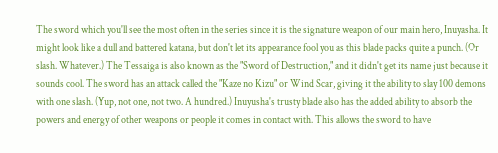The sword which you'll see the most often in the series since it is the signature weapon of our main hero, Inuyasha. It might look like a dull and battered katana, but don't let its appearance fool you as this blade packs quite a punch. (Or slash. Whatever.) The Tessaiga is also known as the "Sword of Destruction," and it didn't get its name just because it sounds cool. The sword has an attack called the "Kaze no Kizu" or Wind Scar, giving it the ability to slay 100 demons with one slash. (Yup, not one, not two. A hundred.) Inuyusha's trusty blade also has the added ability to absorb the powers and energy of other weapons or people it comes in contact with. This allows the sword to have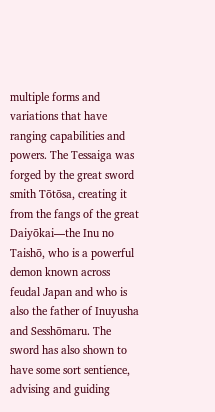multiple forms and variations that have ranging capabilities and powers. The Tessaiga was forged by the great sword smith Tōtōsa, creating it from the fangs of the great Daiyōkai—the Inu no Taishō, who is a powerful demon known across feudal Japan and who is also the father of Inuyusha and Sesshōmaru. The sword has also shown to have some sort sentience, advising and guiding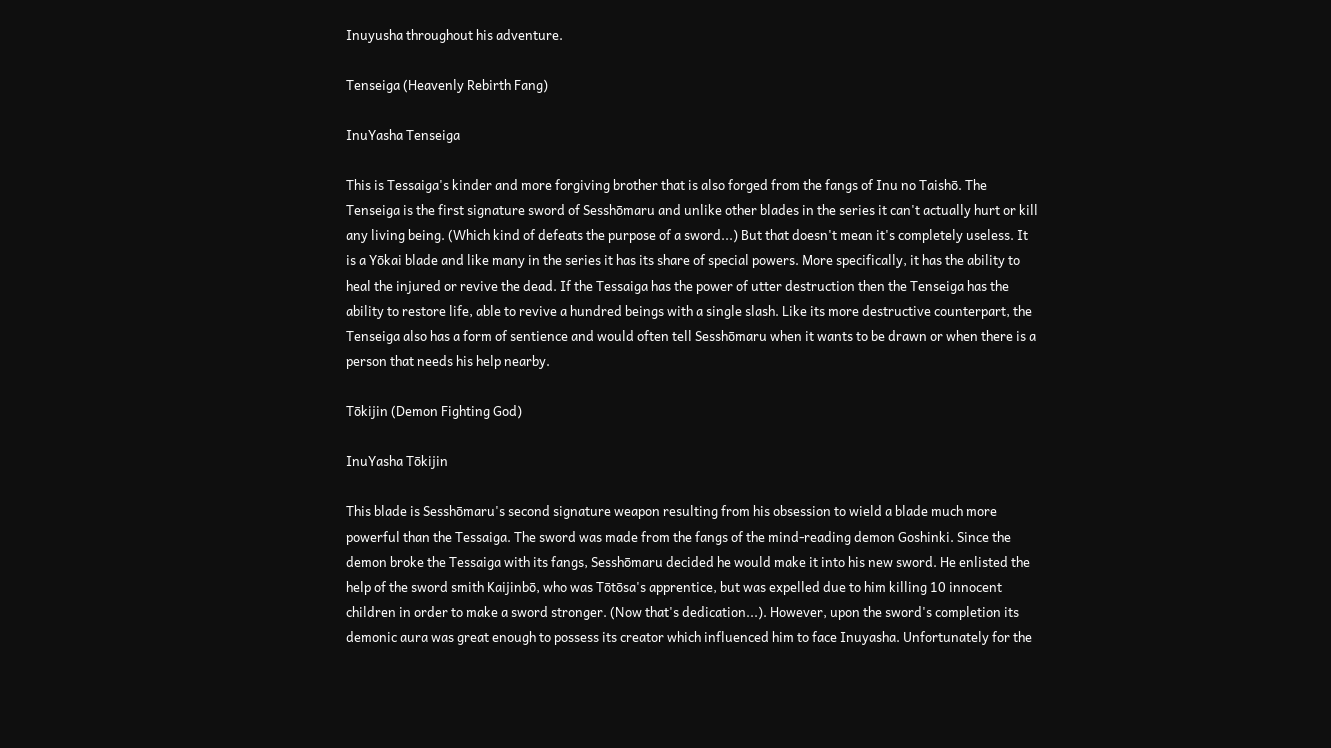Inuyusha throughout his adventure.

Tenseiga (Heavenly Rebirth Fang)

InuYasha Tenseiga

This is Tessaiga's kinder and more forgiving brother that is also forged from the fangs of Inu no Taishō. The Tenseiga is the first signature sword of Sesshōmaru and unlike other blades in the series it can't actually hurt or kill any living being. (Which kind of defeats the purpose of a sword...) But that doesn't mean it's completely useless. It is a Yōkai blade and like many in the series it has its share of special powers. More specifically, it has the ability to heal the injured or revive the dead. If the Tessaiga has the power of utter destruction then the Tenseiga has the ability to restore life, able to revive a hundred beings with a single slash. Like its more destructive counterpart, the Tenseiga also has a form of sentience and would often tell Sesshōmaru when it wants to be drawn or when there is a person that needs his help nearby.

Tōkijin (Demon Fighting God)

InuYasha Tōkijin

This blade is Sesshōmaru's second signature weapon resulting from his obsession to wield a blade much more powerful than the Tessaiga. The sword was made from the fangs of the mind-reading demon Goshinki. Since the demon broke the Tessaiga with its fangs, Sesshōmaru decided he would make it into his new sword. He enlisted the help of the sword smith Kaijinbō, who was Tōtōsa's apprentice, but was expelled due to him killing 10 innocent children in order to make a sword stronger. (Now that's dedication...). However, upon the sword's completion its demonic aura was great enough to possess its creator which influenced him to face Inuyasha. Unfortunately for the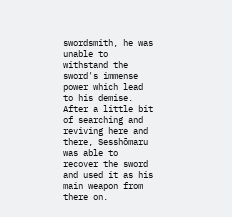swordsmith, he was unable to withstand the sword's immense power which lead to his demise. After a little bit of searching and reviving here and there, Sesshōmaru was able to recover the sword and used it as his main weapon from there on.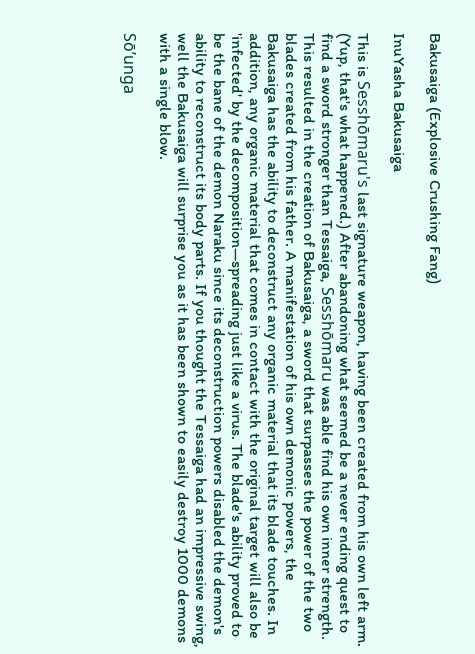Bakusaiga (Explosive Crushing Fang)

InuYasha Bakusaiga

This is Sesshōmaru's last signature weapon, having been created from his own left arm. (Yup, that's what happened.) After abandoning what seemed be a never ending quest to find a sword stronger than Tessaiga, Sesshōmaru was able find his own inner strength. This resulted in the creation of Bakusaiga, a sword that surpasses the power of the two blades created from his father. A manifestation of his own demonic powers, the Bakusaiga has the ability to deconstruct any organic material that its blade touches. In addition, any organic material that comes in contact with the original target will also be 'infected' by the decomposition—spreading just like a virus. The blade's ability proved to be the bane of the demon Naraku since its deconstruction powers disabled the demon's ability to reconstruct its body parts. If you thought the Tessaiga had an impressive swing, well the Bakusaiga will surprise you as it has been shown to easily destroy 1000 demons with a single blow.

Sō’unga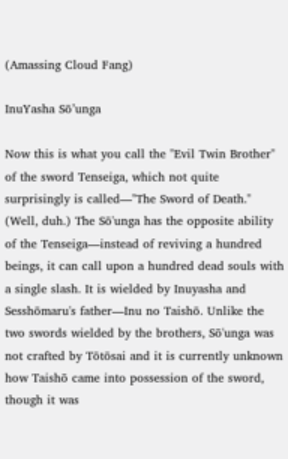(Amassing Cloud Fang)

InuYasha Sō’unga

Now this is what you call the "Evil Twin Brother" of the sword Tenseiga, which not quite surprisingly is called—"The Sword of Death." (Well, duh.) The Sō'unga has the opposite ability of the Tenseiga—instead of reviving a hundred beings, it can call upon a hundred dead souls with a single slash. It is wielded by Inuyasha and Sesshōmaru's father—Inu no Taishō. Unlike the two swords wielded by the brothers, Sō'unga was not crafted by Tōtōsai and it is currently unknown how Taishō came into possession of the sword, though it was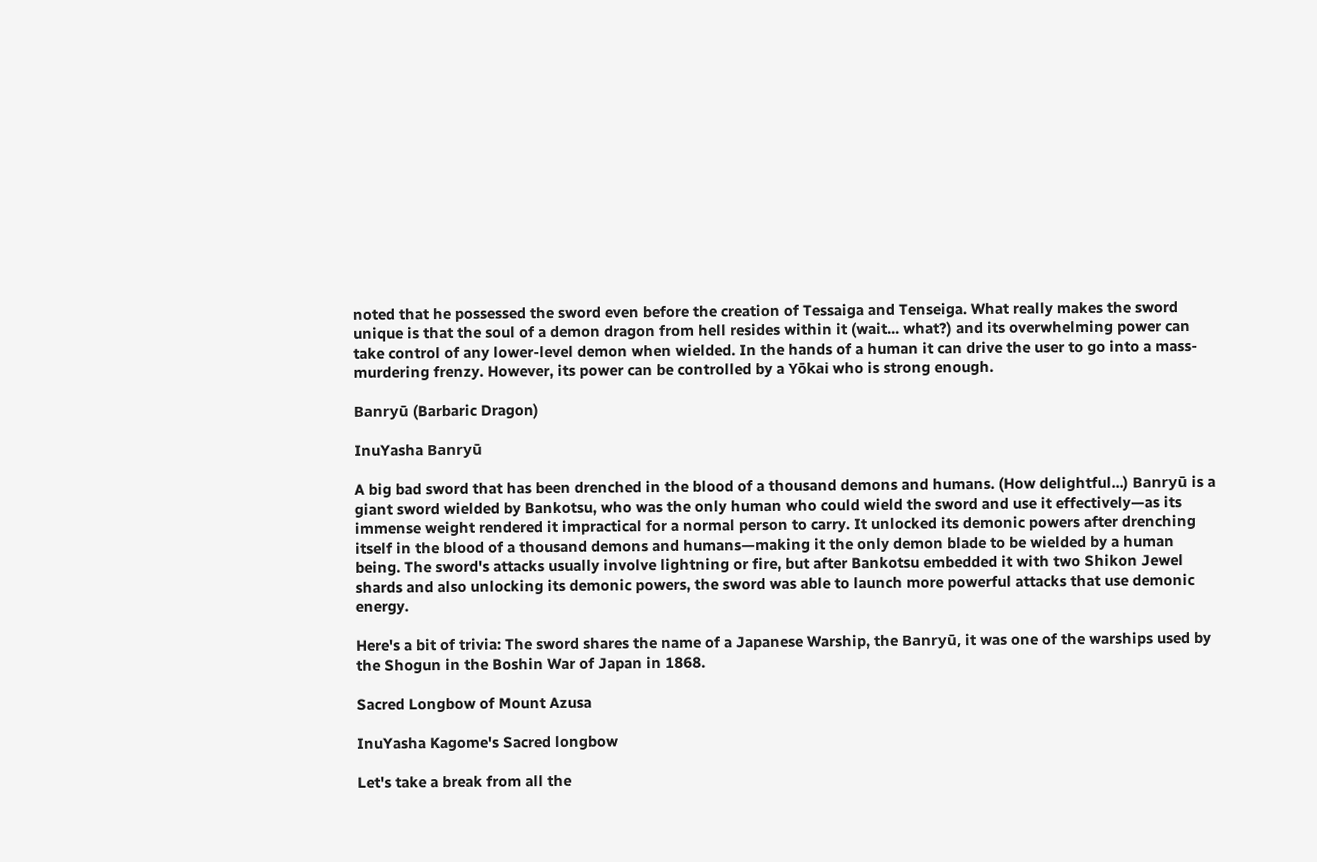noted that he possessed the sword even before the creation of Tessaiga and Tenseiga. What really makes the sword unique is that the soul of a demon dragon from hell resides within it (wait... what?) and its overwhelming power can take control of any lower-level demon when wielded. In the hands of a human it can drive the user to go into a mass-murdering frenzy. However, its power can be controlled by a Yōkai who is strong enough.

Banryū (Barbaric Dragon)

InuYasha Banryū

A big bad sword that has been drenched in the blood of a thousand demons and humans. (How delightful...) Banryū is a giant sword wielded by Bankotsu, who was the only human who could wield the sword and use it effectively—as its immense weight rendered it impractical for a normal person to carry. It unlocked its demonic powers after drenching itself in the blood of a thousand demons and humans—making it the only demon blade to be wielded by a human being. The sword's attacks usually involve lightning or fire, but after Bankotsu embedded it with two Shikon Jewel shards and also unlocking its demonic powers, the sword was able to launch more powerful attacks that use demonic energy.

Here's a bit of trivia: The sword shares the name of a Japanese Warship, the Banryū, it was one of the warships used by the Shogun in the Boshin War of Japan in 1868.

Sacred Longbow of Mount Azusa

InuYasha Kagome's Sacred longbow

Let's take a break from all the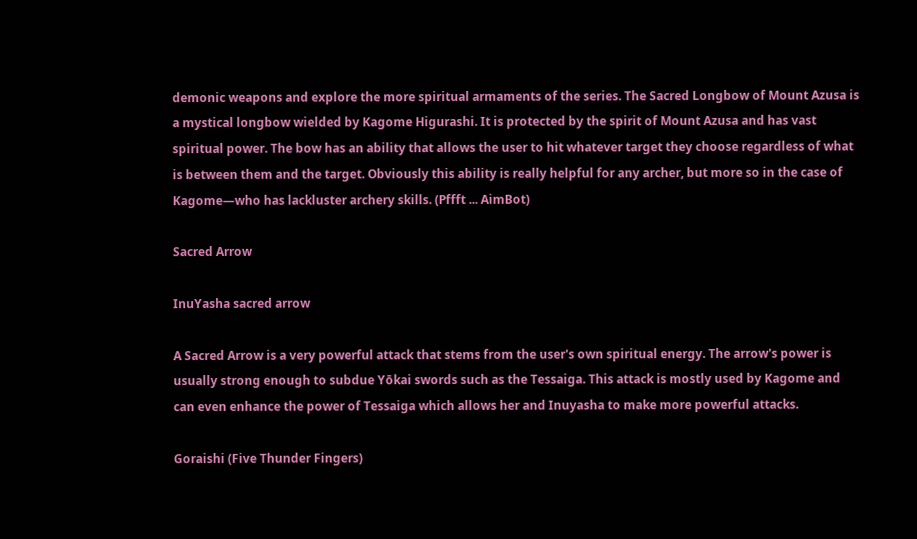demonic weapons and explore the more spiritual armaments of the series. The Sacred Longbow of Mount Azusa is a mystical longbow wielded by Kagome Higurashi. It is protected by the spirit of Mount Azusa and has vast spiritual power. The bow has an ability that allows the user to hit whatever target they choose regardless of what is between them and the target. Obviously this ability is really helpful for any archer, but more so in the case of Kagome—who has lackluster archery skills. (Pffft ... AimBot)

Sacred Arrow

InuYasha sacred arrow

A Sacred Arrow is a very powerful attack that stems from the user's own spiritual energy. The arrow's power is usually strong enough to subdue Yōkai swords such as the Tessaiga. This attack is mostly used by Kagome and can even enhance the power of Tessaiga which allows her and Inuyasha to make more powerful attacks.

Goraishi (Five Thunder Fingers)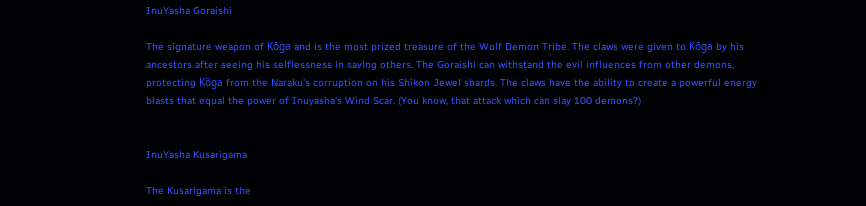InuYasha Goraishi

The signature weapon of Kōga and is the most prized treasure of the Wolf Demon Tribe. The claws were given to Kōga by his ancestors after seeing his selflessness in saving others. The Goraishi can withstand the evil influences from other demons, protecting Kōga from the Naraku's corruption on his Shikon Jewel shards. The claws have the ability to create a powerful energy blasts that equal the power of Inuyasha's Wind Scar. (You know, that attack which can slay 100 demons?)


InuYasha Kusarigama

The Kusarigama is the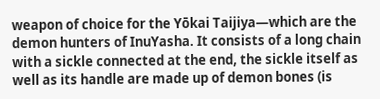weapon of choice for the Yōkai Taijiya—which are the demon hunters of InuYasha. It consists of a long chain with a sickle connected at the end, the sickle itself as well as its handle are made up of demon bones (is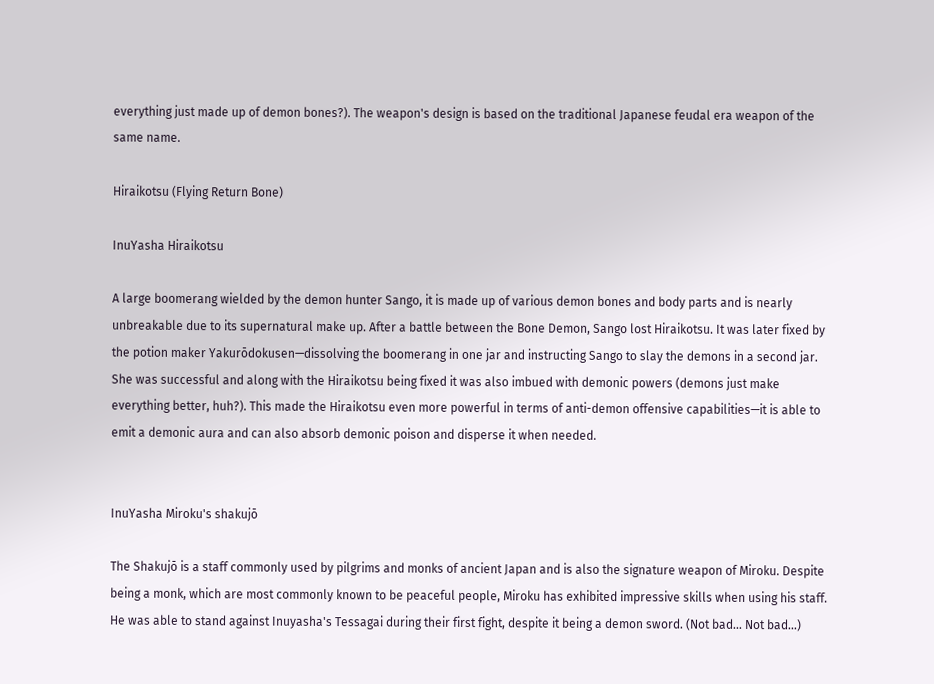everything just made up of demon bones?). The weapon's design is based on the traditional Japanese feudal era weapon of the same name.

Hiraikotsu (Flying Return Bone)

InuYasha Hiraikotsu

A large boomerang wielded by the demon hunter Sango, it is made up of various demon bones and body parts and is nearly unbreakable due to its supernatural make up. After a battle between the Bone Demon, Sango lost Hiraikotsu. It was later fixed by the potion maker Yakurōdokusen—dissolving the boomerang in one jar and instructing Sango to slay the demons in a second jar. She was successful and along with the Hiraikotsu being fixed it was also imbued with demonic powers (demons just make everything better, huh?). This made the Hiraikotsu even more powerful in terms of anti-demon offensive capabilities—it is able to emit a demonic aura and can also absorb demonic poison and disperse it when needed.


InuYasha Miroku's shakujō

The Shakujō is a staff commonly used by pilgrims and monks of ancient Japan and is also the signature weapon of Miroku. Despite being a monk, which are most commonly known to be peaceful people, Miroku has exhibited impressive skills when using his staff. He was able to stand against Inuyasha's Tessagai during their first fight, despite it being a demon sword. (Not bad... Not bad...)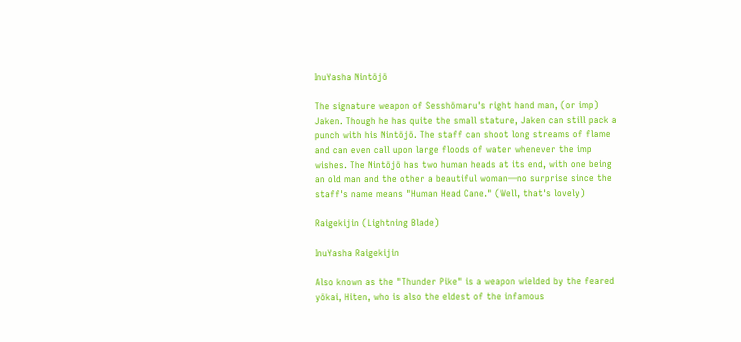InuYasha Nintōjō

The signature weapon of Sesshōmaru's right hand man, (or imp) Jaken. Though he has quite the small stature, Jaken can still pack a punch with his Nintōjō. The staff can shoot long streams of flame and can even call upon large floods of water whenever the imp wishes. The Nintōjō has two human heads at its end, with one being an old man and the other a beautiful woman—no surprise since the staff's name means "Human Head Cane." (Well, that's lovely)

Raigekijin (Lightning Blade)

InuYasha Raigekijin

Also known as the "Thunder Pike" is a weapon wielded by the feared yōkai, Hiten, who is also the eldest of the infamous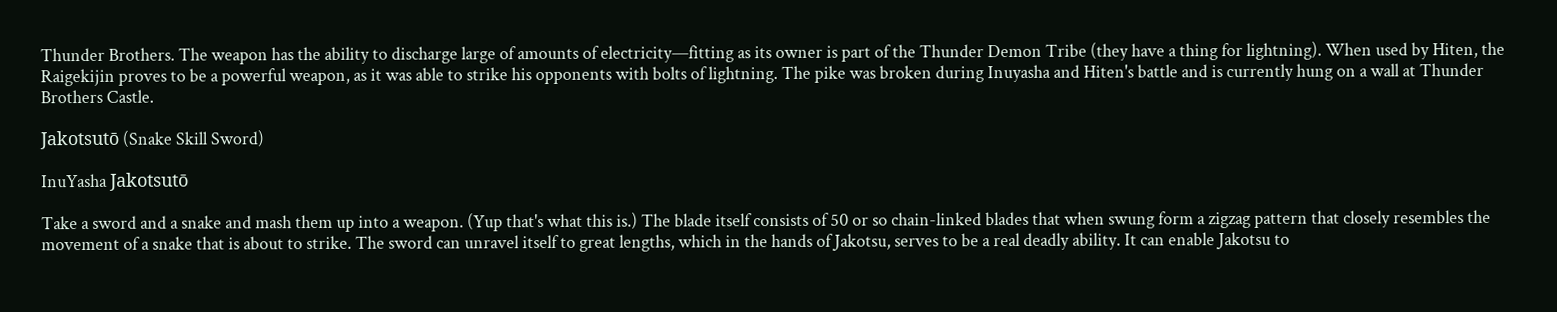Thunder Brothers. The weapon has the ability to discharge large of amounts of electricity—fitting as its owner is part of the Thunder Demon Tribe (they have a thing for lightning). When used by Hiten, the Raigekijin proves to be a powerful weapon, as it was able to strike his opponents with bolts of lightning. The pike was broken during Inuyasha and Hiten's battle and is currently hung on a wall at Thunder Brothers Castle.

Jakotsutō (Snake Skill Sword)

InuYasha Jakotsutō

Take a sword and a snake and mash them up into a weapon. (Yup that's what this is.) The blade itself consists of 50 or so chain-linked blades that when swung form a zigzag pattern that closely resembles the movement of a snake that is about to strike. The sword can unravel itself to great lengths, which in the hands of Jakotsu, serves to be a real deadly ability. It can enable Jakotsu to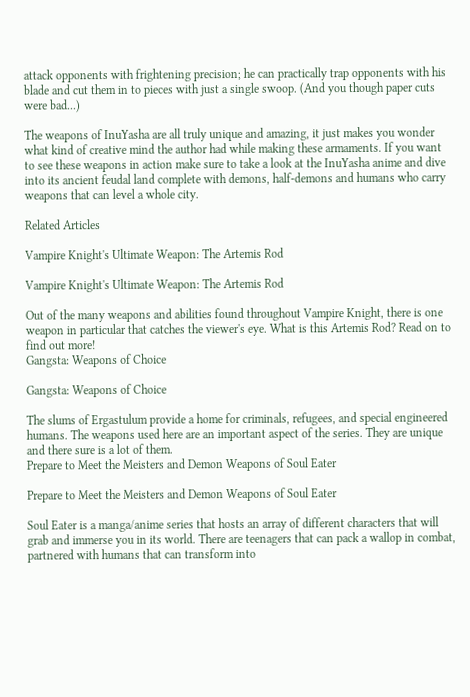attack opponents with frightening precision; he can practically trap opponents with his blade and cut them in to pieces with just a single swoop. (And you though paper cuts were bad...)

The weapons of InuYasha are all truly unique and amazing, it just makes you wonder what kind of creative mind the author had while making these armaments. If you want to see these weapons in action make sure to take a look at the InuYasha anime and dive into its ancient feudal land complete with demons, half-demons and humans who carry weapons that can level a whole city.

Related Articles

Vampire Knight's Ultimate Weapon: The Artemis Rod

Vampire Knight's Ultimate Weapon: The Artemis Rod

Out of the many weapons and abilities found throughout Vampire Knight, there is one weapon in particular that catches the viewer's eye. What is this Artemis Rod? Read on to find out more!
Gangsta: Weapons of Choice

Gangsta: Weapons of Choice

The slums of Ergastulum provide a home for criminals, refugees, and special engineered humans. The weapons used here are an important aspect of the series. They are unique and there sure is a lot of them.
Prepare to Meet the Meisters and Demon Weapons of Soul Eater

Prepare to Meet the Meisters and Demon Weapons of Soul Eater

Soul Eater is a manga/anime series that hosts an array of different characters that will grab and immerse you in its world. There are teenagers that can pack a wallop in combat, partnered with humans that can transform into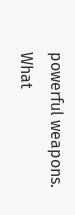powerful weapons. What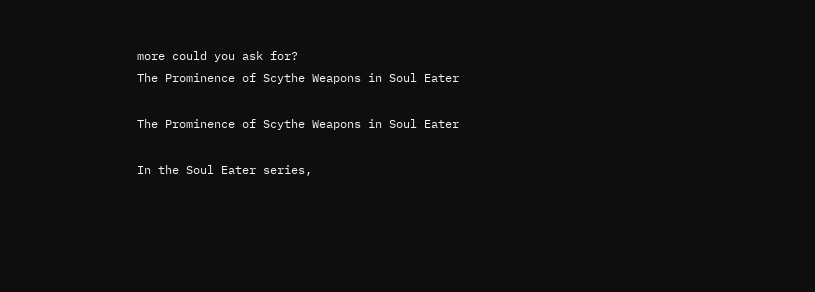more could you ask for?
The Prominence of Scythe Weapons in Soul Eater

The Prominence of Scythe Weapons in Soul Eater

In the Soul Eater series,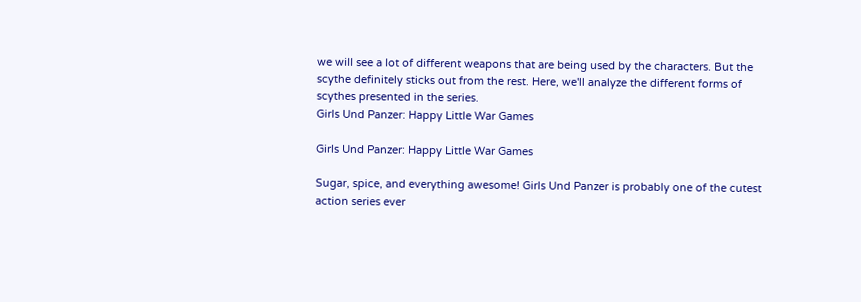we will see a lot of different weapons that are being used by the characters. But the scythe definitely sticks out from the rest. Here, we'll analyze the different forms of scythes presented in the series.
Girls Und Panzer: Happy Little War Games

Girls Und Panzer: Happy Little War Games

Sugar, spice, and everything awesome! Girls Und Panzer is probably one of the cutest action series ever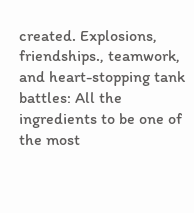created. Explosions, friendships., teamwork, and heart-stopping tank battles: All the ingredients to be one of the most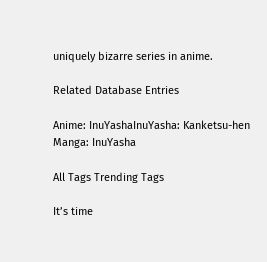uniquely bizarre series in anime.

Related Database Entries

Anime: InuYashaInuYasha: Kanketsu-hen
Manga: InuYasha

All Tags Trending Tags

It’s time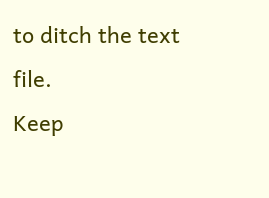to ditch the text file.
Keep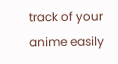track of your anime easily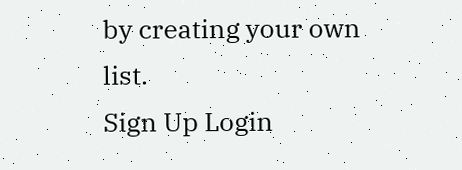by creating your own list.
Sign Up Login